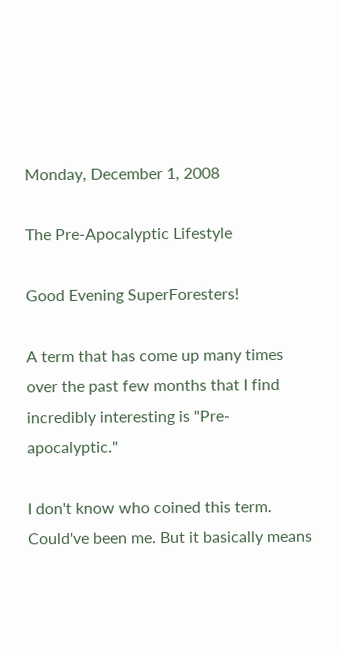Monday, December 1, 2008

The Pre-Apocalyptic Lifestyle

Good Evening SuperForesters!

A term that has come up many times over the past few months that I find incredibly interesting is "Pre-apocalyptic."

I don't know who coined this term. Could've been me. But it basically means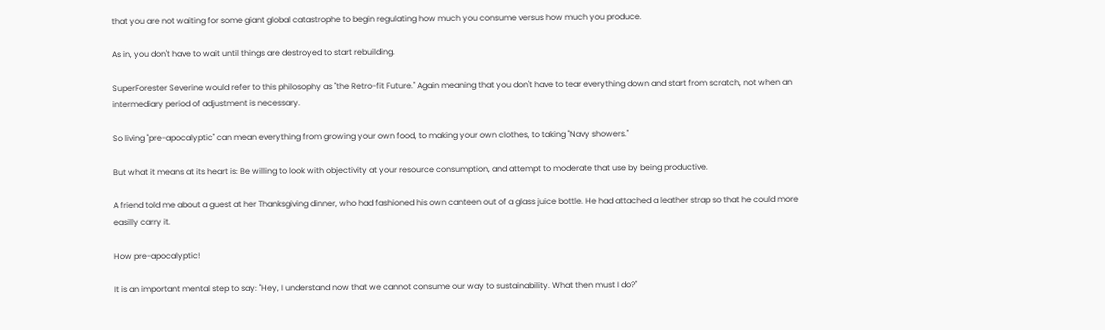that you are not waiting for some giant global catastrophe to begin regulating how much you consume versus how much you produce.

As in, you don't have to wait until things are destroyed to start rebuilding.

SuperForester Severine would refer to this philosophy as "the Retro-fit Future." Again meaning that you don't have to tear everything down and start from scratch, not when an intermediary period of adjustment is necessary.

So living "pre-apocalyptic" can mean everything from growing your own food, to making your own clothes, to taking "Navy showers."

But what it means at its heart is: Be willing to look with objectivity at your resource consumption, and attempt to moderate that use by being productive.

A friend told me about a guest at her Thanksgiving dinner, who had fashioned his own canteen out of a glass juice bottle. He had attached a leather strap so that he could more easilly carry it.

How pre-apocalyptic!

It is an important mental step to say: "Hey, I understand now that we cannot consume our way to sustainability. What then must I do?"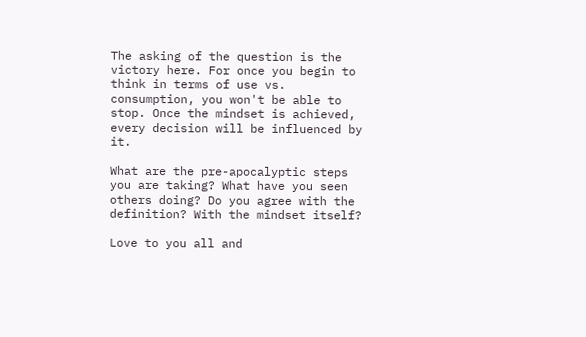The asking of the question is the victory here. For once you begin to think in terms of use vs. consumption, you won't be able to stop. Once the mindset is achieved, every decision will be influenced by it.

What are the pre-apocalyptic steps you are taking? What have you seen others doing? Do you agree with the definition? With the mindset itself?

Love to you all and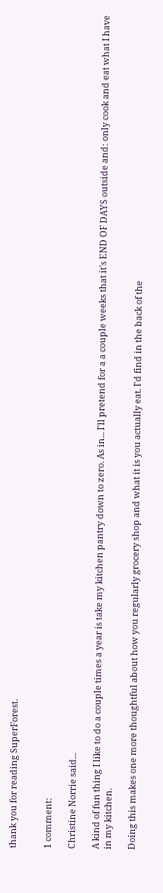thank you for reading SuperForest.


1 comment:

Christine Norrie said...

A kind of fun thing I like to do a couple times a year is take my kitchen pantry down to zero. As in... I'll pretend for a a couple weeks that it's END OF DAYS outside and: only cook and eat what I have in my kitchen.

Doing this makes one more thoughtful about how you regularly grocery shop and what it is you actually eat. I'd find in the back of the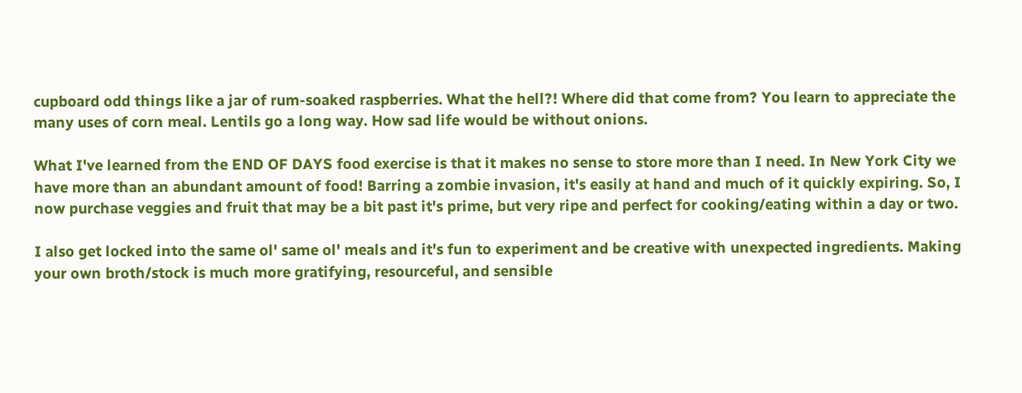cupboard odd things like a jar of rum-soaked raspberries. What the hell?! Where did that come from? You learn to appreciate the many uses of corn meal. Lentils go a long way. How sad life would be without onions.

What I've learned from the END OF DAYS food exercise is that it makes no sense to store more than I need. In New York City we have more than an abundant amount of food! Barring a zombie invasion, it's easily at hand and much of it quickly expiring. So, I now purchase veggies and fruit that may be a bit past it's prime, but very ripe and perfect for cooking/eating within a day or two.

I also get locked into the same ol' same ol' meals and it's fun to experiment and be creative with unexpected ingredients. Making your own broth/stock is much more gratifying, resourceful, and sensible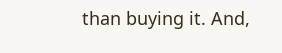than buying it. And,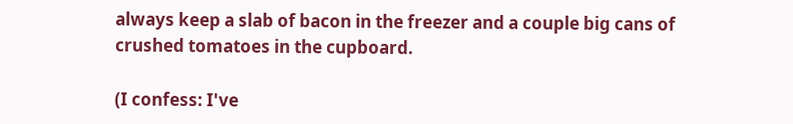always keep a slab of bacon in the freezer and a couple big cans of crushed tomatoes in the cupboard.

(I confess: I've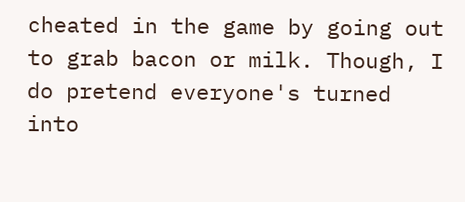cheated in the game by going out to grab bacon or milk. Though, I do pretend everyone's turned into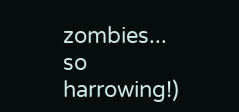zombies... so harrowing!)